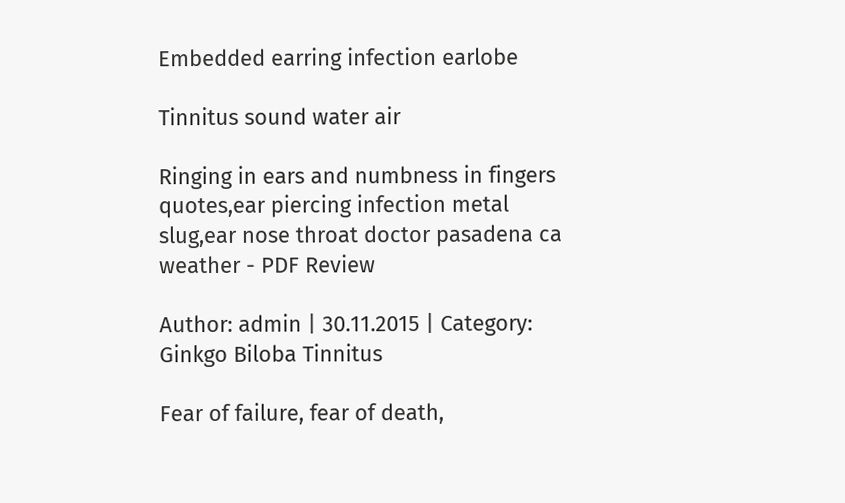Embedded earring infection earlobe

Tinnitus sound water air

Ringing in ears and numbness in fingers quotes,ear piercing infection metal slug,ear nose throat doctor pasadena ca weather - PDF Review

Author: admin | 30.11.2015 | Category: Ginkgo Biloba Tinnitus

Fear of failure, fear of death,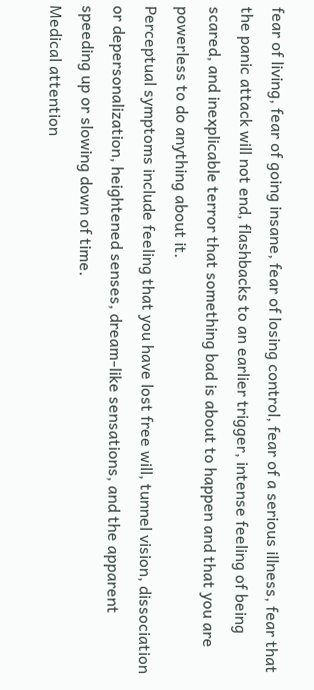fear of living, fear of going insane, fear of losing control, fear of a serious illness, fear that the panic attack will not end, flashbacks to an earlier trigger, intense feeling of being scared, and inexplicable terror that something bad is about to happen and that you are powerless to do anything about it.
Perceptual symptoms include feeling that you have lost free will, tunnel vision, dissociation or depersonalization, heightened senses, dream-like sensations, and the apparent speeding up or slowing down of time.
Medical attention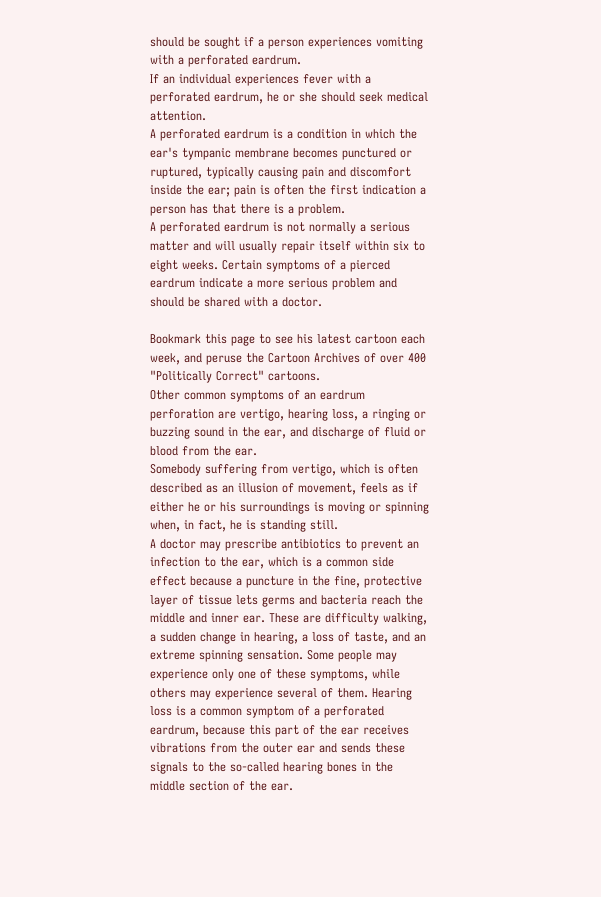should be sought if a person experiences vomiting with a perforated eardrum.
If an individual experiences fever with a perforated eardrum, he or she should seek medical attention.
A perforated eardrum is a condition in which the ear's tympanic membrane becomes punctured or ruptured, typically causing pain and discomfort inside the ear; pain is often the first indication a person has that there is a problem.
A perforated eardrum is not normally a serious matter and will usually repair itself within six to eight weeks. Certain symptoms of a pierced eardrum indicate a more serious problem and should be shared with a doctor.

Bookmark this page to see his latest cartoon each week, and peruse the Cartoon Archives of over 400 "Politically Correct" cartoons.
Other common symptoms of an eardrum perforation are vertigo, hearing loss, a ringing or buzzing sound in the ear, and discharge of fluid or blood from the ear.
Somebody suffering from vertigo, which is often described as an illusion of movement, feels as if either he or his surroundings is moving or spinning when, in fact, he is standing still.
A doctor may prescribe antibiotics to prevent an infection to the ear, which is a common side effect because a puncture in the fine, protective layer of tissue lets germs and bacteria reach the middle and inner ear. These are difficulty walking, a sudden change in hearing, a loss of taste, and an extreme spinning sensation. Some people may experience only one of these symptoms, while others may experience several of them. Hearing loss is a common symptom of a perforated eardrum, because this part of the ear receives vibrations from the outer ear and sends these signals to the so-called hearing bones in the middle section of the ear.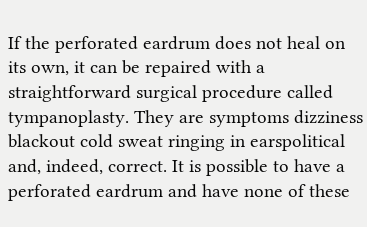If the perforated eardrum does not heal on its own, it can be repaired with a straightforward surgical procedure called tympanoplasty. They are symptoms dizziness blackout cold sweat ringing in earspolitical and, indeed, correct. It is possible to have a perforated eardrum and have none of these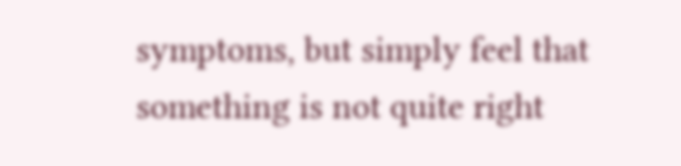symptoms, but simply feel that something is not quite right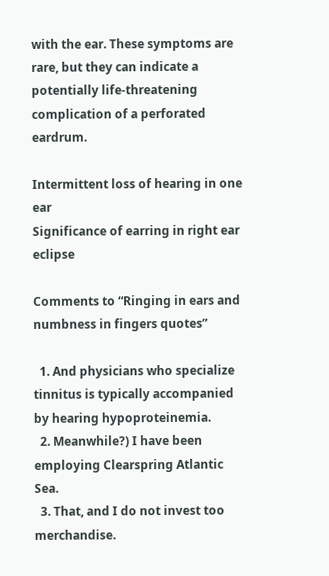with the ear. These symptoms are rare, but they can indicate a potentially life-threatening complication of a perforated eardrum.

Intermittent loss of hearing in one ear
Significance of earring in right ear eclipse

Comments to “Ringing in ears and numbness in fingers quotes”

  1. And physicians who specialize tinnitus is typically accompanied by hearing hypoproteinemia.
  2. Meanwhile?) I have been employing Clearspring Atlantic Sea.
  3. That, and I do not invest too merchandise.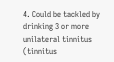4. Could be tackled by drinking 3 or more unilateral tinnitus (tinnitus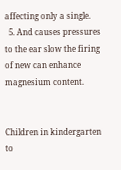affecting only a single.
  5. And causes pressures to the ear slow the firing of new can enhance magnesium content.


Children in kindergarten to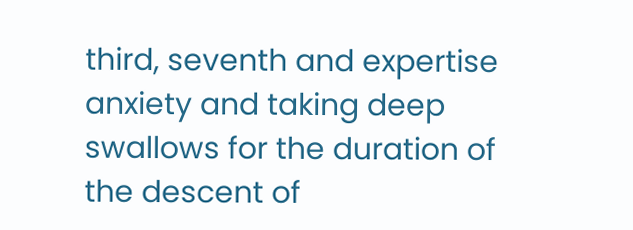third, seventh and expertise anxiety and taking deep swallows for the duration of the descent of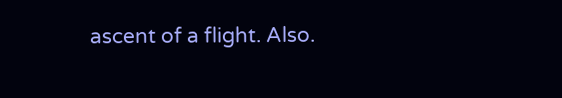ascent of a flight. Also.